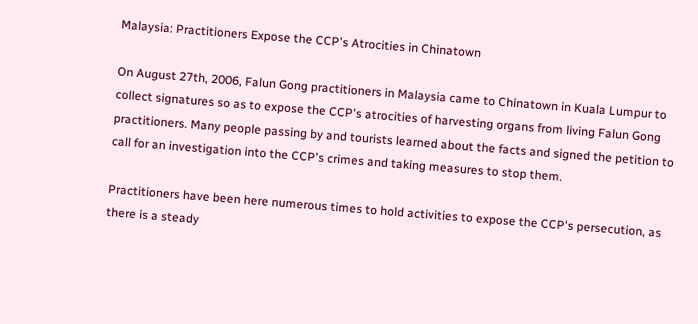Malaysia: Practitioners Expose the CCP's Atrocities in Chinatown

On August 27th, 2006, Falun Gong practitioners in Malaysia came to Chinatown in Kuala Lumpur to collect signatures so as to expose the CCP's atrocities of harvesting organs from living Falun Gong practitioners. Many people passing by and tourists learned about the facts and signed the petition to call for an investigation into the CCP's crimes and taking measures to stop them.

Practitioners have been here numerous times to hold activities to expose the CCP's persecution, as there is a steady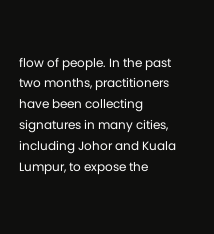flow of people. In the past two months, practitioners have been collecting signatures in many cities, including Johor and Kuala Lumpur, to expose the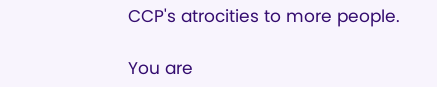CCP's atrocities to more people.

You are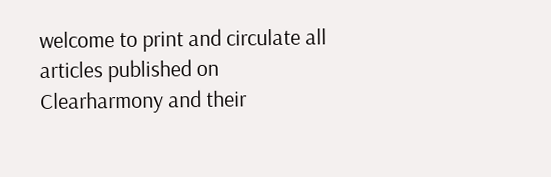welcome to print and circulate all articles published on Clearharmony and their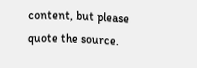content, but please quote the source.